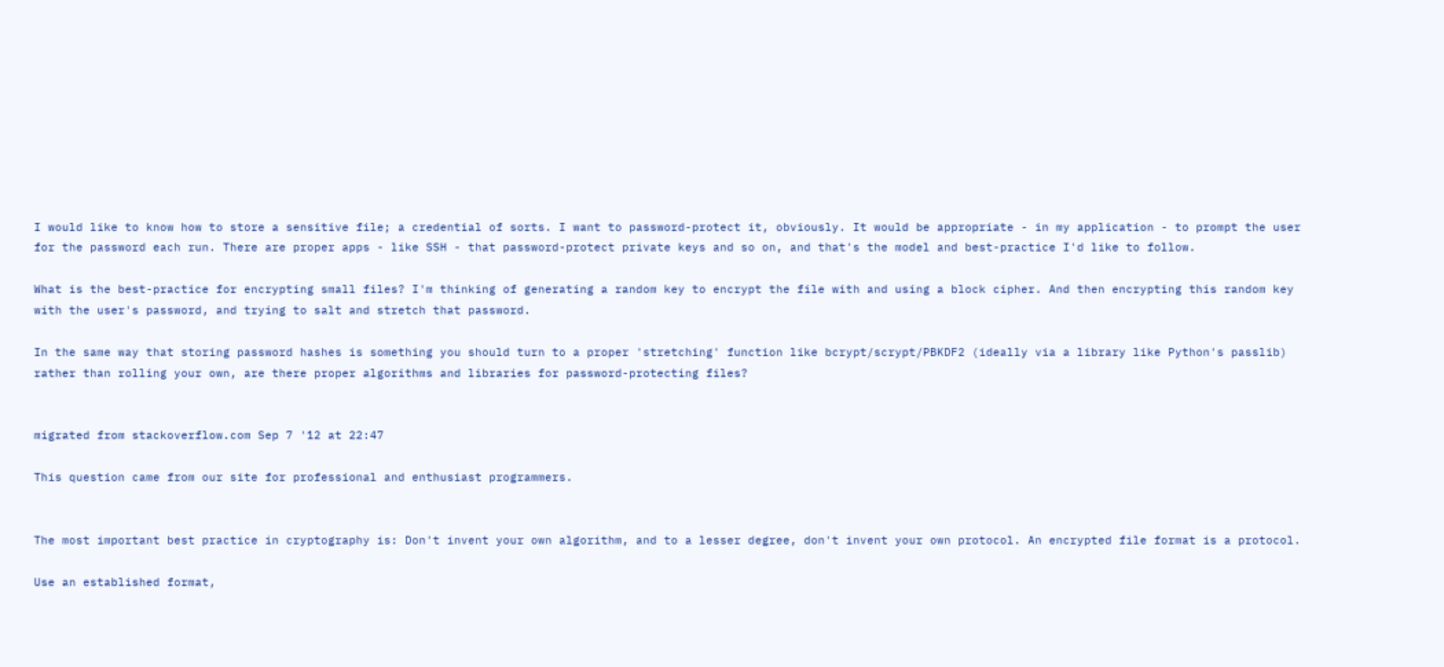I would like to know how to store a sensitive file; a credential of sorts. I want to password-protect it, obviously. It would be appropriate - in my application - to prompt the user for the password each run. There are proper apps - like SSH - that password-protect private keys and so on, and that's the model and best-practice I'd like to follow.

What is the best-practice for encrypting small files? I'm thinking of generating a random key to encrypt the file with and using a block cipher. And then encrypting this random key with the user's password, and trying to salt and stretch that password.

In the same way that storing password hashes is something you should turn to a proper 'stretching' function like bcrypt/scrypt/PBKDF2 (ideally via a library like Python's passlib) rather than rolling your own, are there proper algorithms and libraries for password-protecting files?


migrated from stackoverflow.com Sep 7 '12 at 22:47

This question came from our site for professional and enthusiast programmers.


The most important best practice in cryptography is: Don't invent your own algorithm, and to a lesser degree, don't invent your own protocol. An encrypted file format is a protocol.

Use an established format,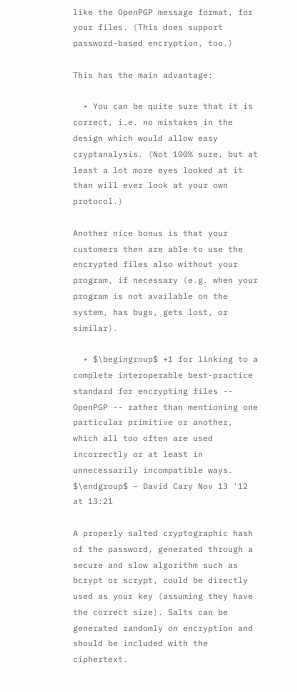like the OpenPGP message format, for your files. (This does support password-based encryption, too.)

This has the main advantage:

  • You can be quite sure that it is correct, i.e. no mistakes in the design which would allow easy cryptanalysis. (Not 100% sure, but at least a lot more eyes looked at it than will ever look at your own protocol.)

Another nice bonus is that your customers then are able to use the encrypted files also without your program, if necessary (e.g. when your program is not available on the system, has bugs, gets lost, or similar).

  • $\begingroup$ +1 for linking to a complete interoperable best-practice standard for encrypting files -- OpenPGP -- rather than mentioning one particular primitive or another, which all too often are used incorrectly or at least in unnecessarily incompatible ways. $\endgroup$ – David Cary Nov 13 '12 at 13:21

A properly salted cryptographic hash of the password, generated through a secure and slow algorithm such as bcrypt or scrypt, could be directly used as your key (assuming they have the correct size). Salts can be generated randomly on encryption and should be included with the ciphertext.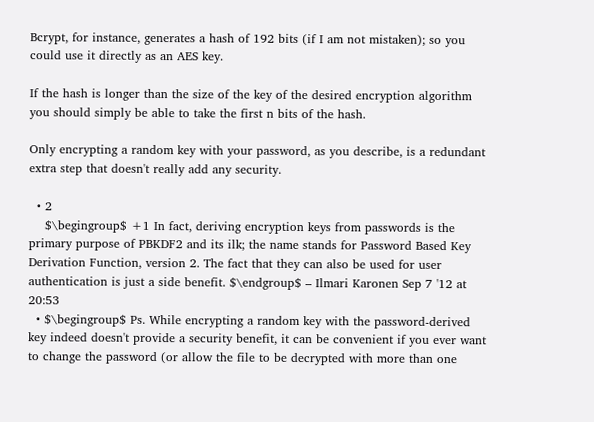Bcrypt, for instance, generates a hash of 192 bits (if I am not mistaken); so you could use it directly as an AES key.

If the hash is longer than the size of the key of the desired encryption algorithm you should simply be able to take the first n bits of the hash.

Only encrypting a random key with your password, as you describe, is a redundant extra step that doesn't really add any security.

  • 2
    $\begingroup$ +1 In fact, deriving encryption keys from passwords is the primary purpose of PBKDF2 and its ilk; the name stands for Password Based Key Derivation Function, version 2. The fact that they can also be used for user authentication is just a side benefit. $\endgroup$ – Ilmari Karonen Sep 7 '12 at 20:53
  • $\begingroup$ Ps. While encrypting a random key with the password-derived key indeed doesn't provide a security benefit, it can be convenient if you ever want to change the password (or allow the file to be decrypted with more than one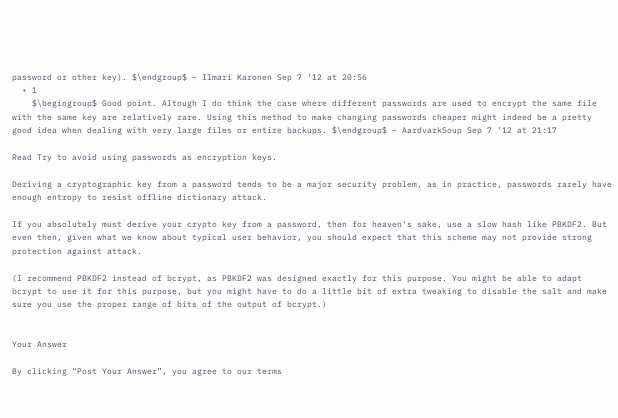password or other key). $\endgroup$ – Ilmari Karonen Sep 7 '12 at 20:56
  • 1
    $\begingroup$ Good point. Altough I do think the case where different passwords are used to encrypt the same file with the same key are relatively rare. Using this method to make changing passwords cheaper might indeed be a pretty good idea when dealing with very large files or entire backups. $\endgroup$ – AardvarkSoup Sep 7 '12 at 21:17

Read Try to avoid using passwords as encryption keys.

Deriving a cryptographic key from a password tends to be a major security problem, as in practice, passwords rarely have enough entropy to resist offline dictionary attack.

If you absolutely must derive your crypto key from a password, then for heaven's sake, use a slow hash like PBKDF2. But even then, given what we know about typical user behavior, you should expect that this scheme may not provide strong protection against attack.

(I recommend PBKDF2 instead of bcrypt, as PBKDF2 was designed exactly for this purpose. You might be able to adapt bcrypt to use it for this purpose, but you might have to do a little bit of extra tweaking to disable the salt and make sure you use the proper range of bits of the output of bcrypt.)


Your Answer

By clicking “Post Your Answer”, you agree to our terms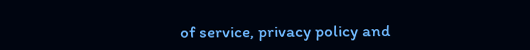of service, privacy policy and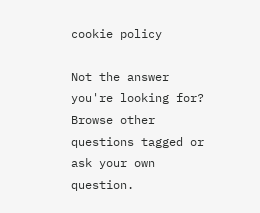cookie policy

Not the answer you're looking for? Browse other questions tagged or ask your own question.